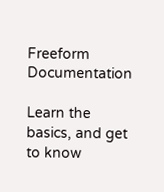Freeform Documentation

Learn the basics, and get to know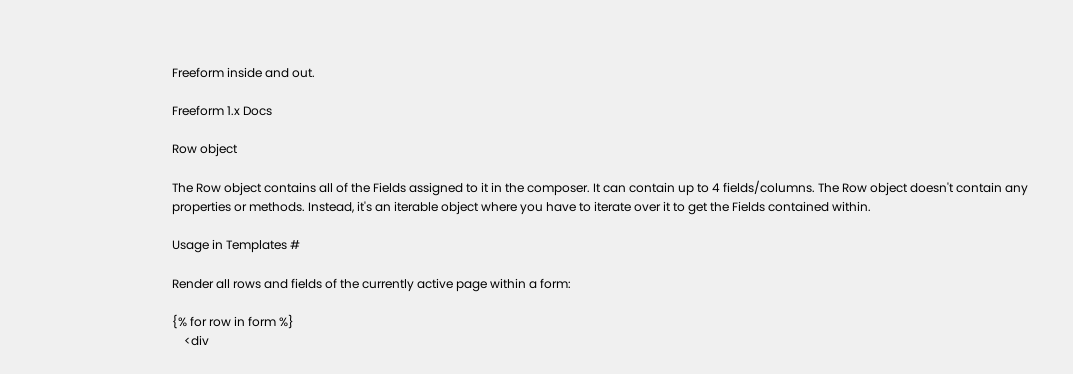Freeform inside and out.

Freeform 1.x Docs

Row object

The Row object contains all of the Fields assigned to it in the composer. It can contain up to 4 fields/columns. The Row object doesn't contain any properties or methods. Instead, it's an iterable object where you have to iterate over it to get the Fields contained within.

Usage in Templates #

Render all rows and fields of the currently active page within a form:

{% for row in form %}
    <div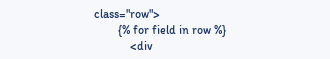class="row">
        {% for field in row %}
            <div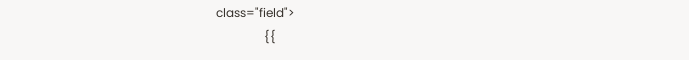class="field">
                {{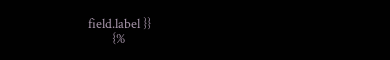field.label }}
        {%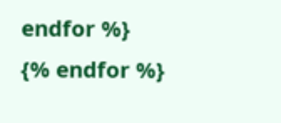endfor %}
{% endfor %}